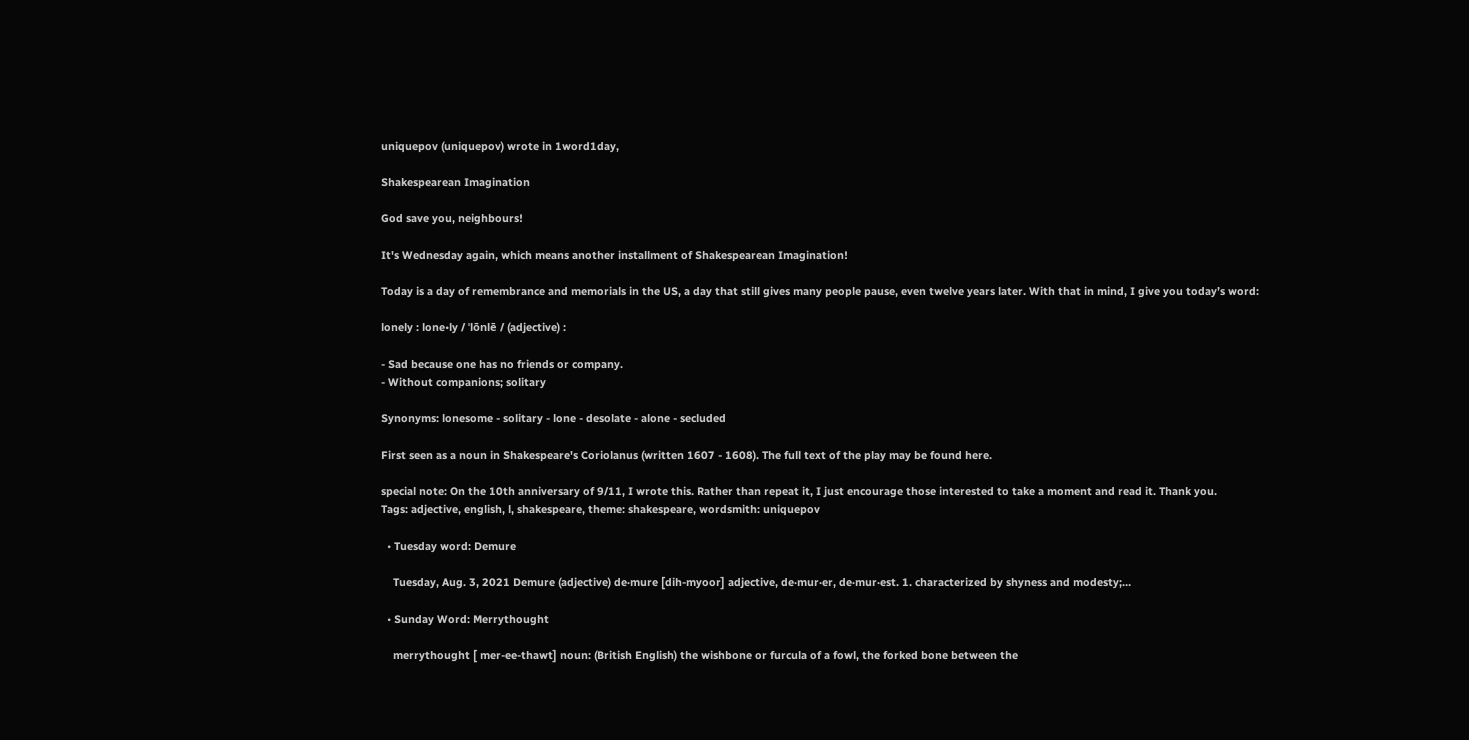uniquepov (uniquepov) wrote in 1word1day,

Shakespearean Imagination

God save you, neighbours!

It's Wednesday again, which means another installment of Shakespearean Imagination!

Today is a day of remembrance and memorials in the US, a day that still gives many people pause, even twelve years later. With that in mind, I give you today’s word:

lonely : lone•ly / ˈlōnlē / (adjective) :

- Sad because one has no friends or company.
- Without companions; solitary

Synonyms: lonesome - solitary - lone - desolate - alone - secluded

First seen as a noun in Shakespeare's Coriolanus (written 1607 - 1608). The full text of the play may be found here.

special note: On the 10th anniversary of 9/11, I wrote this. Rather than repeat it, I just encourage those interested to take a moment and read it. Thank you.
Tags: adjective, english, l, shakespeare, theme: shakespeare, wordsmith: uniquepov

  • Tuesday word: Demure

    Tuesday, Aug. 3, 2021 Demure (adjective) de·mure [dih-myoor] adjective, de·mur·er, de·mur·est. 1. characterized by shyness and modesty;…

  • Sunday Word: Merrythought

    merrythought [ mer-ee-thawt] noun: (British English) the wishbone or furcula of a fowl, the forked bone between the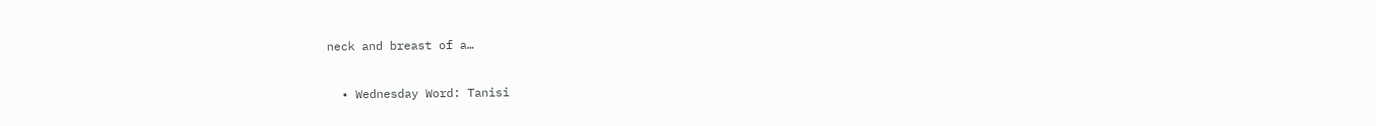neck and breast of a…

  • Wednesday Word: Tanisi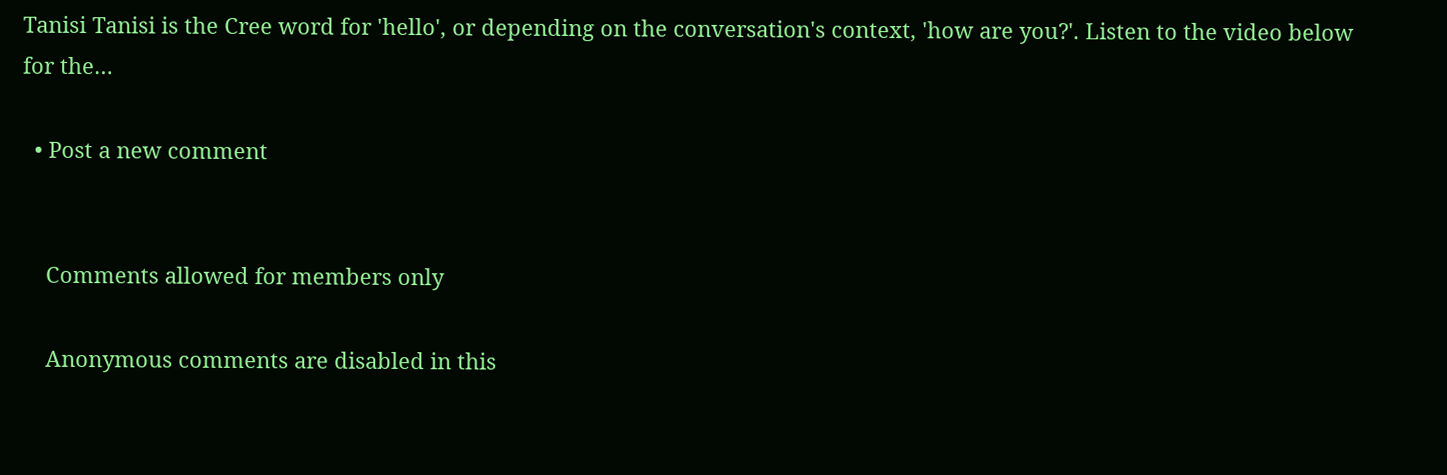Tanisi Tanisi is the Cree word for 'hello', or depending on the conversation's context, 'how are you?'. Listen to the video below for the…

  • Post a new comment


    Comments allowed for members only

    Anonymous comments are disabled in this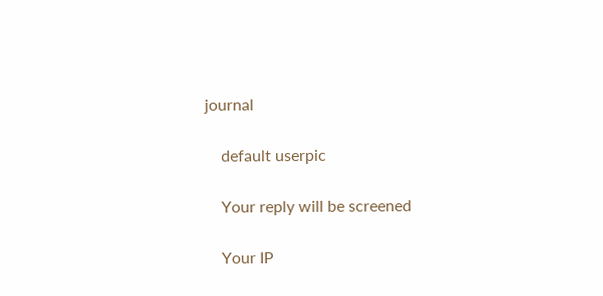journal

    default userpic

    Your reply will be screened

    Your IP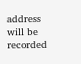address will be recorded